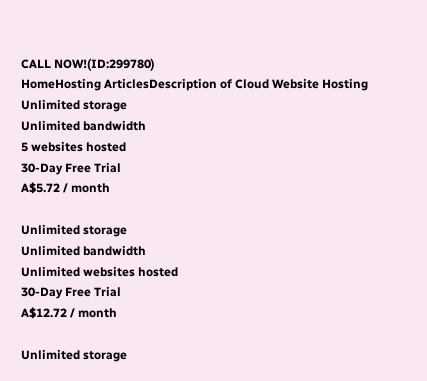CALL NOW!(ID:299780)
HomeHosting ArticlesDescription of Cloud Website Hosting
Unlimited storage
Unlimited bandwidth
5 websites hosted
30-Day Free Trial
A$5.72 / month

Unlimited storage
Unlimited bandwidth
Unlimited websites hosted
30-Day Free Trial
A$12.72 / month

Unlimited storage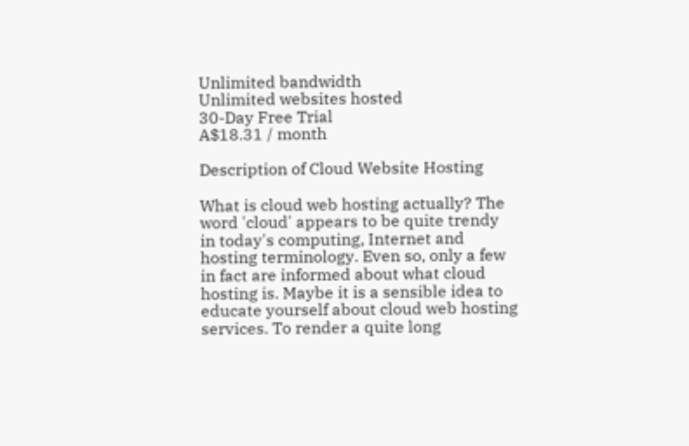Unlimited bandwidth
Unlimited websites hosted
30-Day Free Trial
A$18.31 / month

Description of Cloud Website Hosting

What is cloud web hosting actually? The word 'cloud' appears to be quite trendy in today's computing, Internet and hosting terminology. Even so, only a few in fact are informed about what cloud hosting is. Maybe it is a sensible idea to educate yourself about cloud web hosting services. To render a quite long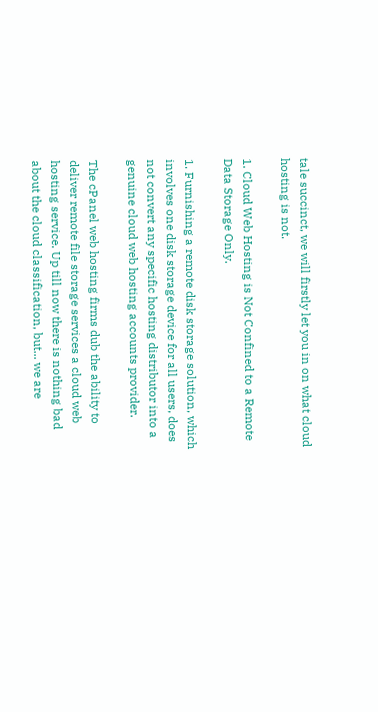tale succinct, we will firstly let you in on what cloud hosting is not.

1. Cloud Web Hosting is Not Confined to a Remote Data Storage Only.

1. Furnishing a remote disk storage solution, which involves one disk storage device for all users, does not convert any specific hosting distributor into a genuine cloud web hosting accounts provider.

The cPanel web hosting firms dub the ability to deliver remote file storage services a cloud web hosting service. Up till now there is nothing bad about the cloud classification, but... we are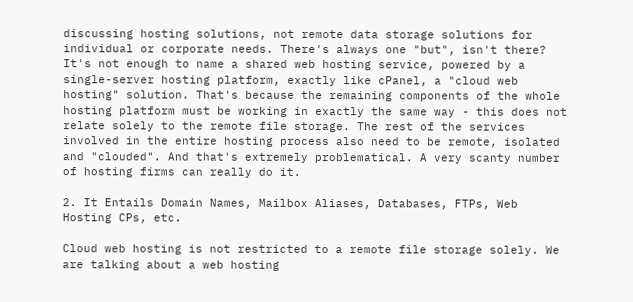discussing hosting solutions, not remote data storage solutions for individual or corporate needs. There's always one "but", isn't there? It's not enough to name a shared web hosting service, powered by a single-server hosting platform, exactly like cPanel, a "cloud web hosting" solution. That's because the remaining components of the whole hosting platform must be working in exactly the same way - this does not relate solely to the remote file storage. The rest of the services involved in the entire hosting process also need to be remote, isolated and "clouded". And that's extremely problematical. A very scanty number of hosting firms can really do it.

2. It Entails Domain Names, Mailbox Aliases, Databases, FTPs, Web Hosting CPs, etc.

Cloud web hosting is not restricted to a remote file storage solely. We are talking about a web hosting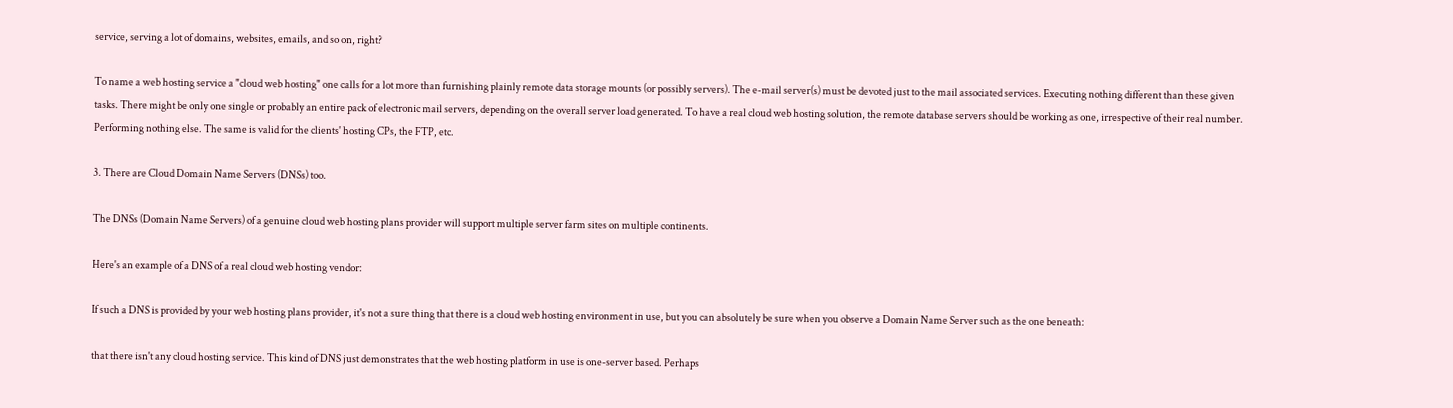service, serving a lot of domains, websites, emails, and so on, right?

To name a web hosting service a "cloud web hosting" one calls for a lot more than furnishing plainly remote data storage mounts (or possibly servers). The e-mail server(s) must be devoted just to the mail associated services. Executing nothing different than these given tasks. There might be only one single or probably an entire pack of electronic mail servers, depending on the overall server load generated. To have a real cloud web hosting solution, the remote database servers should be working as one, irrespective of their real number. Performing nothing else. The same is valid for the clients' hosting CPs, the FTP, etc.

3. There are Cloud Domain Name Servers (DNSs) too.

The DNSs (Domain Name Servers) of a genuine cloud web hosting plans provider will support multiple server farm sites on multiple continents.

Here's an example of a DNS of a real cloud web hosting vendor:

If such a DNS is provided by your web hosting plans provider, it's not a sure thing that there is a cloud web hosting environment in use, but you can absolutely be sure when you observe a Domain Name Server such as the one beneath:

that there isn't any cloud hosting service. This kind of DNS just demonstrates that the web hosting platform in use is one-server based. Perhaps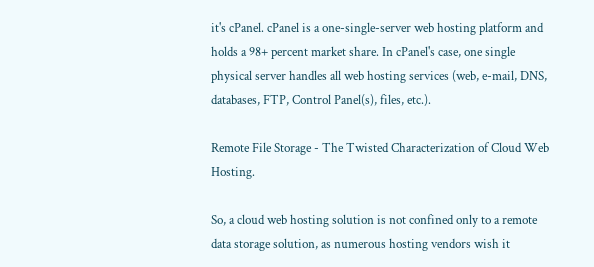it's cPanel. cPanel is a one-single-server web hosting platform and holds a 98+ percent market share. In cPanel's case, one single physical server handles all web hosting services (web, e-mail, DNS, databases, FTP, Control Panel(s), files, etc.).

Remote File Storage - The Twisted Characterization of Cloud Web Hosting.

So, a cloud web hosting solution is not confined only to a remote data storage solution, as numerous hosting vendors wish it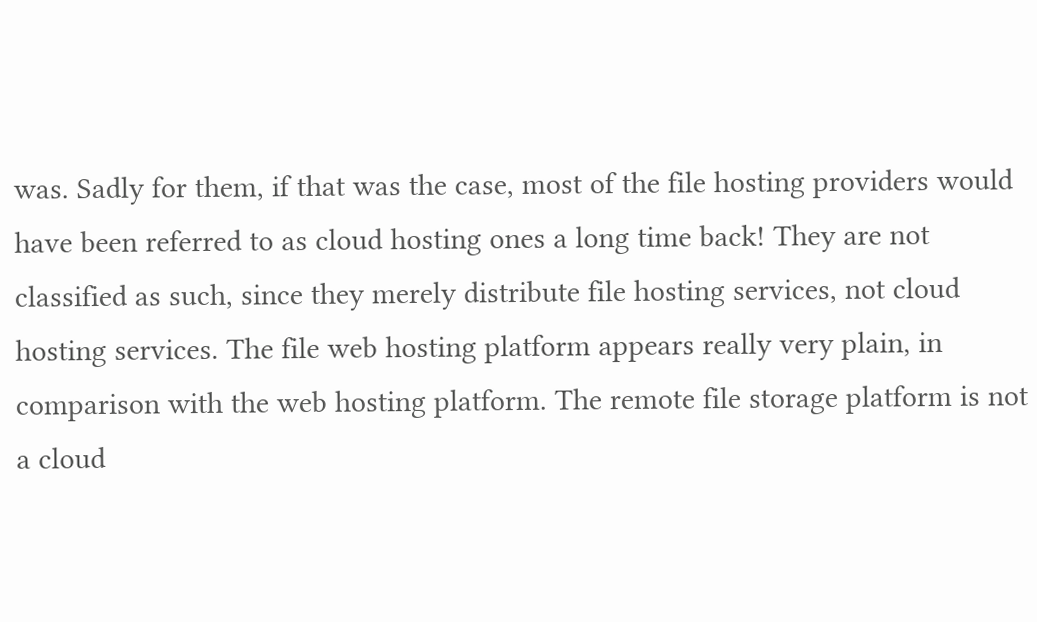was. Sadly for them, if that was the case, most of the file hosting providers would have been referred to as cloud hosting ones a long time back! They are not classified as such, since they merely distribute file hosting services, not cloud hosting services. The file web hosting platform appears really very plain, in comparison with the web hosting platform. The remote file storage platform is not a cloud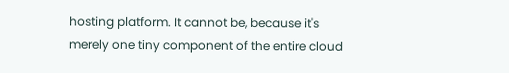hosting platform. It cannot be, because it's merely one tiny component of the entire cloud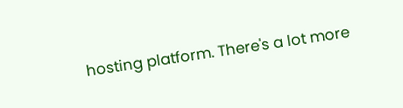hosting platform. There's a lot more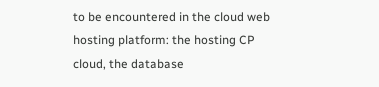to be encountered in the cloud web hosting platform: the hosting CP cloud, the database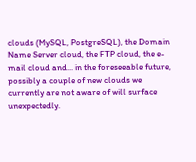clouds (MySQL, PostgreSQL), the Domain Name Server cloud, the FTP cloud, the e-mail cloud and... in the foreseeable future, possibly a couple of new clouds we currently are not aware of will surface unexpectedly.